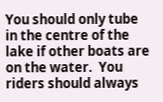You should only tube in the centre of the lake if other boats are on the water.  You riders should always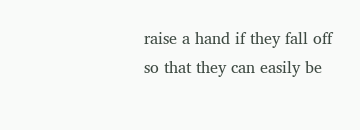raise a hand if they fall off so that they can easily be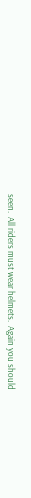seen.  All riders must wear helmets.  Again you should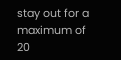stay out for a maximum of 20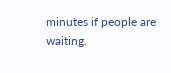minutes if people are waiting.